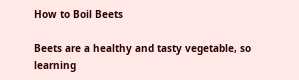How to Boil Beets

Beets are a healthy and tasty vegetable, so learning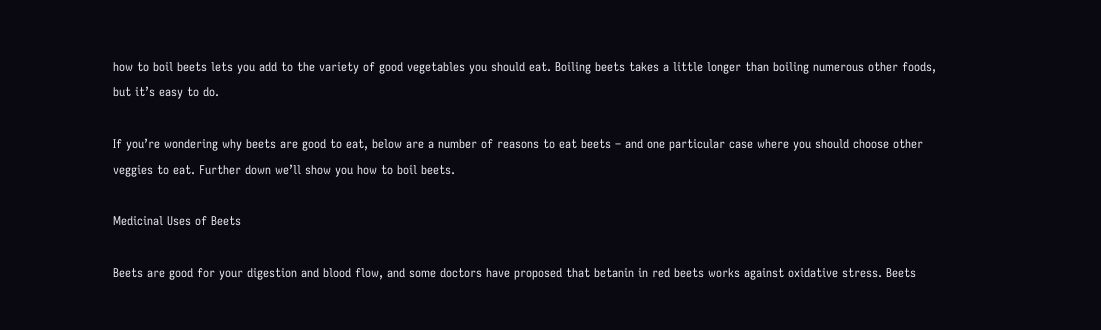how to boil beets lets you add to the variety of good vegetables you should eat. Boiling beets takes a little longer than boiling numerous other foods, but it’s easy to do.

If you’re wondering why beets are good to eat, below are a number of reasons to eat beets – and one particular case where you should choose other veggies to eat. Further down we’ll show you how to boil beets.

Medicinal Uses of Beets

Beets are good for your digestion and blood flow, and some doctors have proposed that betanin in red beets works against oxidative stress. Beets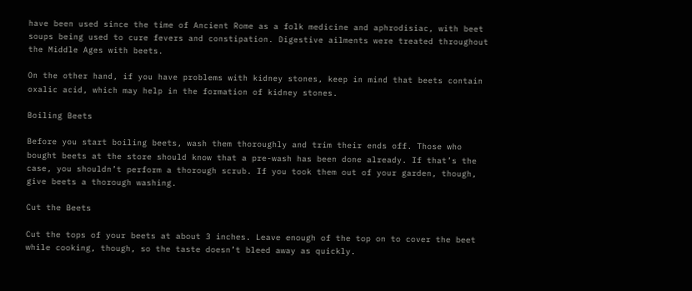have been used since the time of Ancient Rome as a folk medicine and aphrodisiac, with beet soups being used to cure fevers and constipation. Digestive ailments were treated throughout the Middle Ages with beets.

On the other hand, if you have problems with kidney stones, keep in mind that beets contain oxalic acid, which may help in the formation of kidney stones.

Boiling Beets

Before you start boiling beets, wash them thoroughly and trim their ends off. Those who bought beets at the store should know that a pre-wash has been done already. If that’s the case, you shouldn’t perform a thorough scrub. If you took them out of your garden, though, give beets a thorough washing.

Cut the Beets

Cut the tops of your beets at about 3 inches. Leave enough of the top on to cover the beet while cooking, though, so the taste doesn’t bleed away as quickly.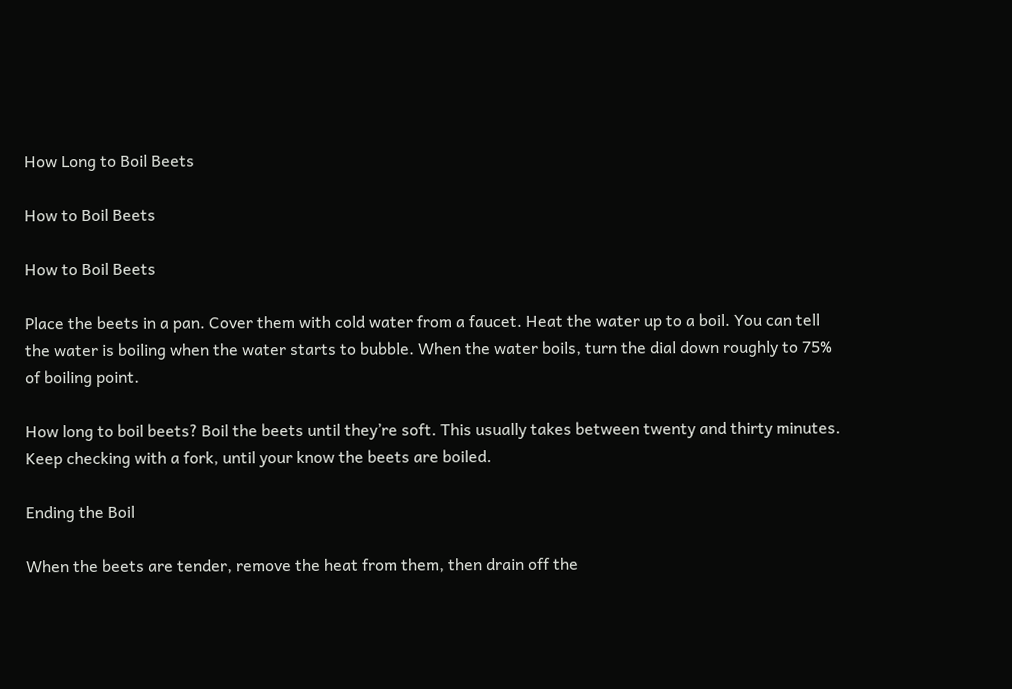How Long to Boil Beets

How to Boil Beets

How to Boil Beets

Place the beets in a pan. Cover them with cold water from a faucet. Heat the water up to a boil. You can tell the water is boiling when the water starts to bubble. When the water boils, turn the dial down roughly to 75% of boiling point.

How long to boil beets? Boil the beets until they’re soft. This usually takes between twenty and thirty minutes. Keep checking with a fork, until your know the beets are boiled.

Ending the Boil

When the beets are tender, remove the heat from them, then drain off the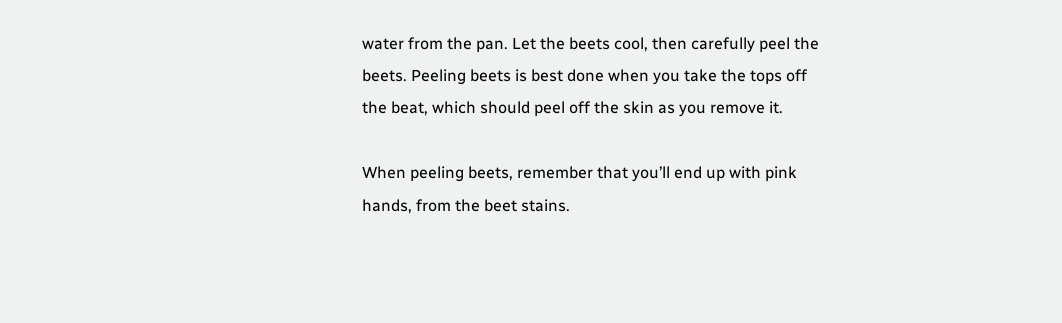water from the pan. Let the beets cool, then carefully peel the beets. Peeling beets is best done when you take the tops off the beat, which should peel off the skin as you remove it.

When peeling beets, remember that you’ll end up with pink hands, from the beet stains.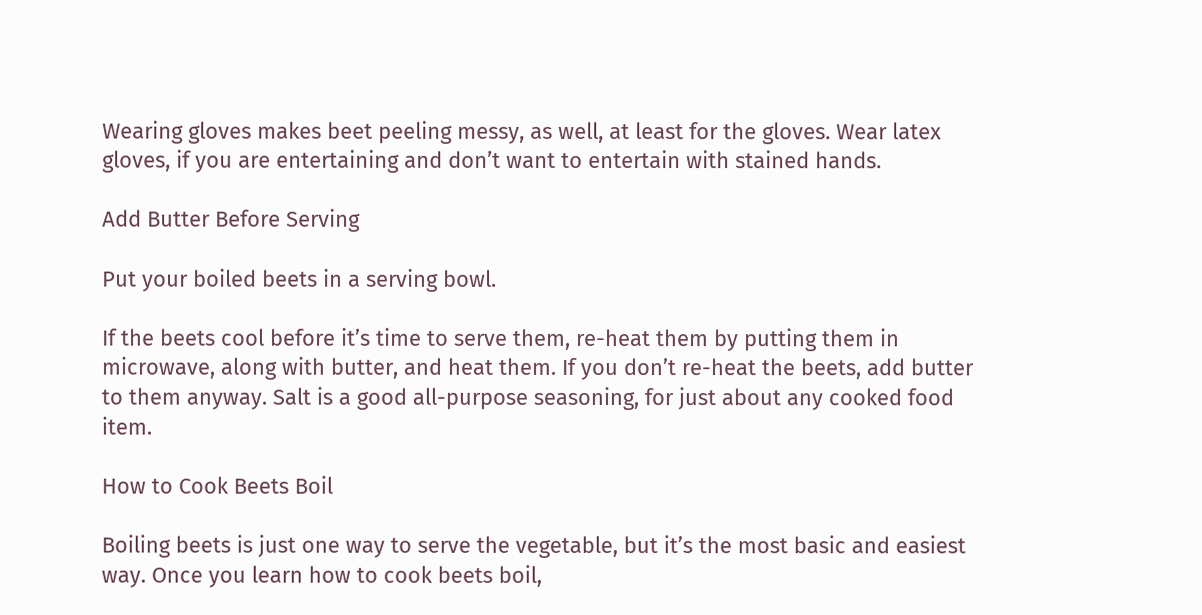Wearing gloves makes beet peeling messy, as well, at least for the gloves. Wear latex gloves, if you are entertaining and don’t want to entertain with stained hands.

Add Butter Before Serving

Put your boiled beets in a serving bowl.

If the beets cool before it’s time to serve them, re-heat them by putting them in microwave, along with butter, and heat them. If you don’t re-heat the beets, add butter to them anyway. Salt is a good all-purpose seasoning, for just about any cooked food item.

How to Cook Beets Boil

Boiling beets is just one way to serve the vegetable, but it’s the most basic and easiest way. Once you learn how to cook beets boil,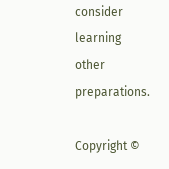consider learning other preparations.

Copyright ©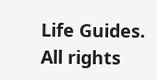Life Guides. All rights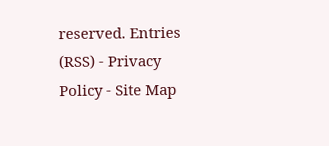reserved. Entries (RSS) - Privacy Policy - Site Map